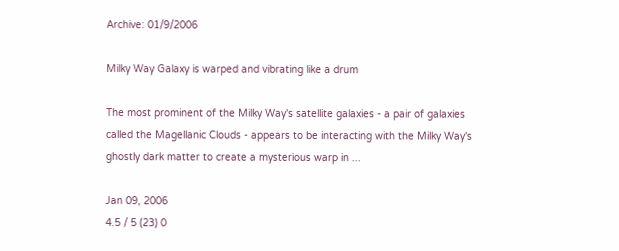Archive: 01/9/2006

Milky Way Galaxy is warped and vibrating like a drum

The most prominent of the Milky Way's satellite galaxies - a pair of galaxies called the Magellanic Clouds - appears to be interacting with the Milky Way's ghostly dark matter to create a mysterious warp in ...

Jan 09, 2006
4.5 / 5 (23) 0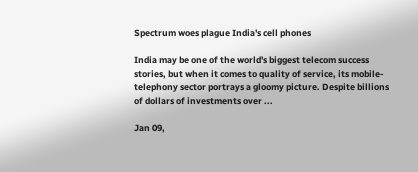Spectrum woes plague India's cell phones

India may be one of the world's biggest telecom success stories, but when it comes to quality of service, its mobile-telephony sector portrays a gloomy picture. Despite billions of dollars of investments over ...

Jan 09,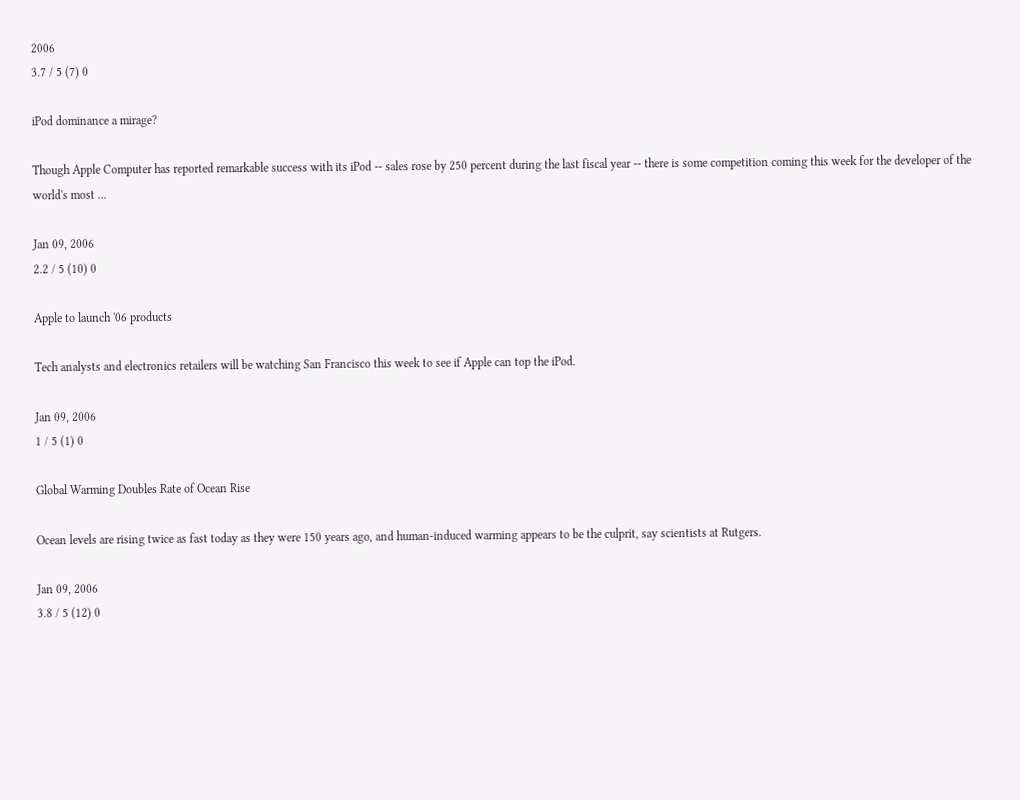2006
3.7 / 5 (7) 0

iPod dominance a mirage?

Though Apple Computer has reported remarkable success with its iPod -- sales rose by 250 percent during the last fiscal year -- there is some competition coming this week for the developer of the world's most ...

Jan 09, 2006
2.2 / 5 (10) 0

Apple to launch '06 products

Tech analysts and electronics retailers will be watching San Francisco this week to see if Apple can top the iPod.

Jan 09, 2006
1 / 5 (1) 0

Global Warming Doubles Rate of Ocean Rise

Ocean levels are rising twice as fast today as they were 150 years ago, and human-induced warming appears to be the culprit, say scientists at Rutgers.

Jan 09, 2006
3.8 / 5 (12) 0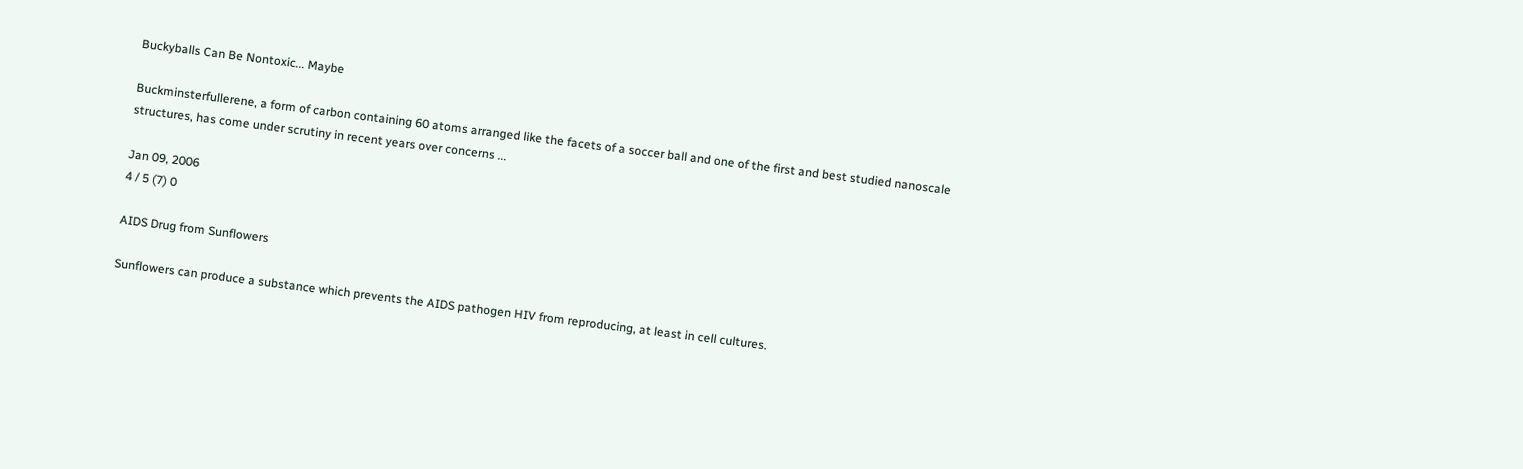Buckyballs Can Be Nontoxic... Maybe

Buckminsterfullerene, a form of carbon containing 60 atoms arranged like the facets of a soccer ball and one of the first and best studied nanoscale structures, has come under scrutiny in recent years over concerns ...

Jan 09, 2006
4 / 5 (7) 0

AIDS Drug from Sunflowers

Sunflowers can produce a substance which prevents the AIDS pathogen HIV from reproducing, at least in cell cultures.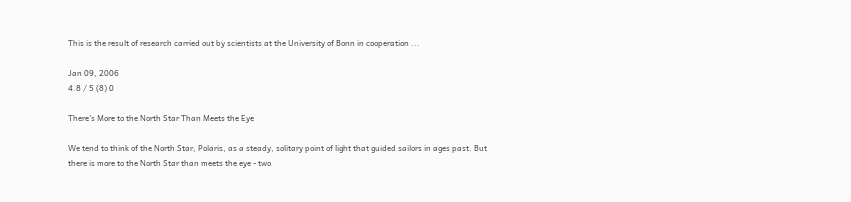This is the result of research carried out by scientists at the University of Bonn in cooperation ...

Jan 09, 2006
4.8 / 5 (8) 0

There's More to the North Star Than Meets the Eye

We tend to think of the North Star, Polaris, as a steady, solitary point of light that guided sailors in ages past. But there is more to the North Star than meets the eye - two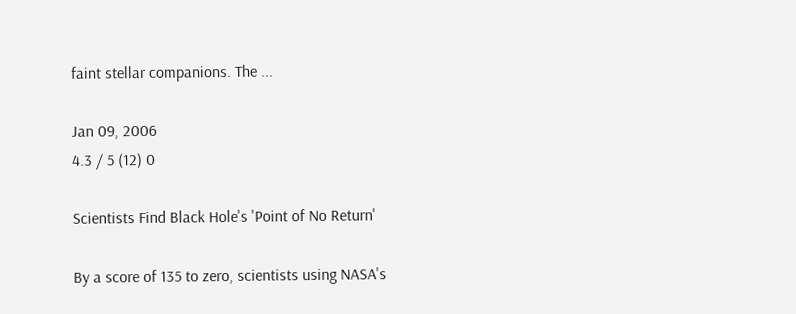faint stellar companions. The ...

Jan 09, 2006
4.3 / 5 (12) 0

Scientists Find Black Hole's 'Point of No Return'

By a score of 135 to zero, scientists using NASA's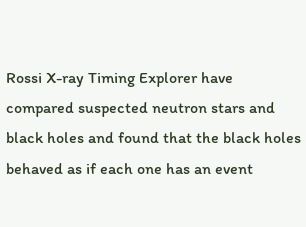Rossi X-ray Timing Explorer have compared suspected neutron stars and black holes and found that the black holes behaved as if each one has an event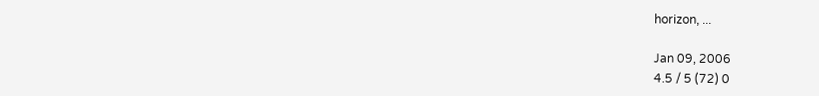horizon, ...

Jan 09, 2006
4.5 / 5 (72) 0